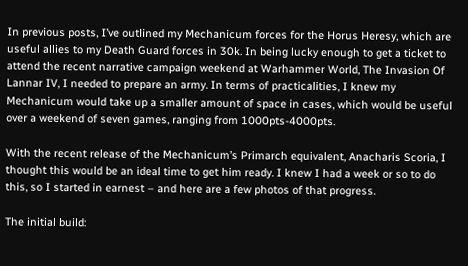In previous posts, I’ve outlined my Mechanicum forces for the Horus Heresy, which are useful allies to my Death Guard forces in 30k. In being lucky enough to get a ticket to attend the recent narrative campaign weekend at Warhammer World, The Invasion Of Lannar IV, I needed to prepare an army. In terms of practicalities, I knew my Mechanicum would take up a smaller amount of space in cases, which would be useful over a weekend of seven games, ranging from 1000pts-4000pts.

With the recent release of the Mechanicum’s Primarch equivalent, Anacharis Scoria, I thought this would be an ideal time to get him ready. I knew I had a week or so to do this, so I started in earnest – and here are a few photos of that progress.

The initial build: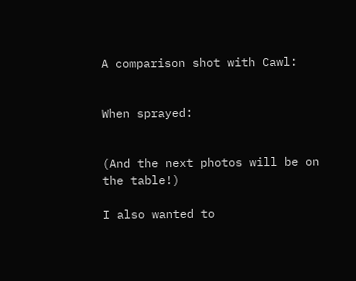A comparison shot with Cawl:


When sprayed:


(And the next photos will be on the table!)

I also wanted to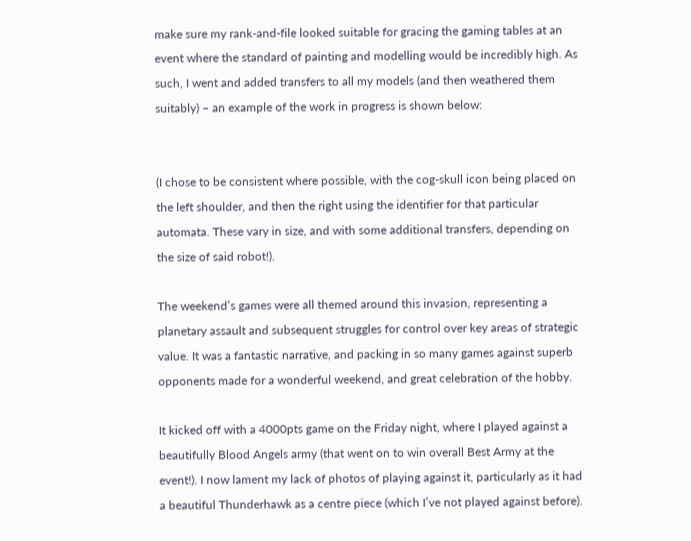make sure my rank-and-file looked suitable for gracing the gaming tables at an event where the standard of painting and modelling would be incredibly high. As such, I went and added transfers to all my models (and then weathered them suitably) – an example of the work in progress is shown below:


(I chose to be consistent where possible, with the cog-skull icon being placed on the left shoulder, and then the right using the identifier for that particular automata. These vary in size, and with some additional transfers, depending on the size of said robot!).

The weekend’s games were all themed around this invasion, representing a planetary assault and subsequent struggles for control over key areas of strategic value. It was a fantastic narrative, and packing in so many games against superb opponents made for a wonderful weekend, and great celebration of the hobby.

It kicked off with a 4000pts game on the Friday night, where I played against a beautifully Blood Angels army (that went on to win overall Best Army at the event!). I now lament my lack of photos of playing against it, particularly as it had a beautiful Thunderhawk as a centre piece (which I’ve not played against before).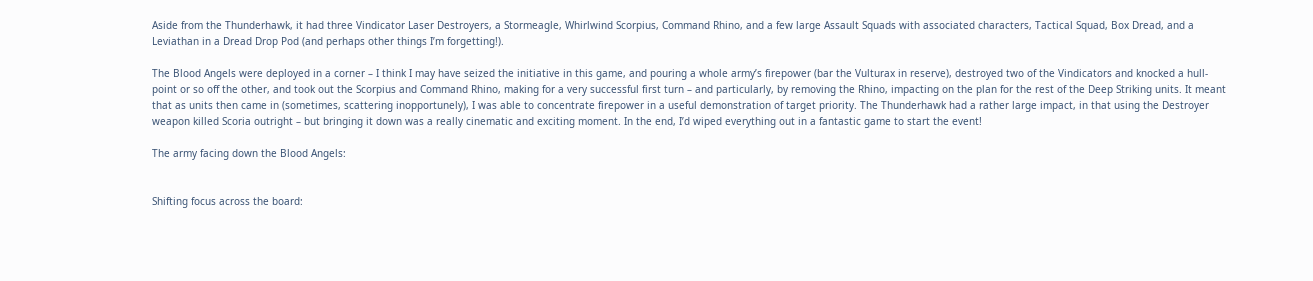Aside from the Thunderhawk, it had three Vindicator Laser Destroyers, a Stormeagle, Whirlwind Scorpius, Command Rhino, and a few large Assault Squads with associated characters, Tactical Squad, Box Dread, and a Leviathan in a Dread Drop Pod (and perhaps other things I’m forgetting!).

The Blood Angels were deployed in a corner – I think I may have seized the initiative in this game, and pouring a whole army’s firepower (bar the Vulturax in reserve), destroyed two of the Vindicators and knocked a hull-point or so off the other, and took out the Scorpius and Command Rhino, making for a very successful first turn – and particularly, by removing the Rhino, impacting on the plan for the rest of the Deep Striking units. It meant that as units then came in (sometimes, scattering inopportunely), I was able to concentrate firepower in a useful demonstration of target priority. The Thunderhawk had a rather large impact, in that using the Destroyer weapon killed Scoria outright – but bringing it down was a really cinematic and exciting moment. In the end, I’d wiped everything out in a fantastic game to start the event!

The army facing down the Blood Angels:


Shifting focus across the board: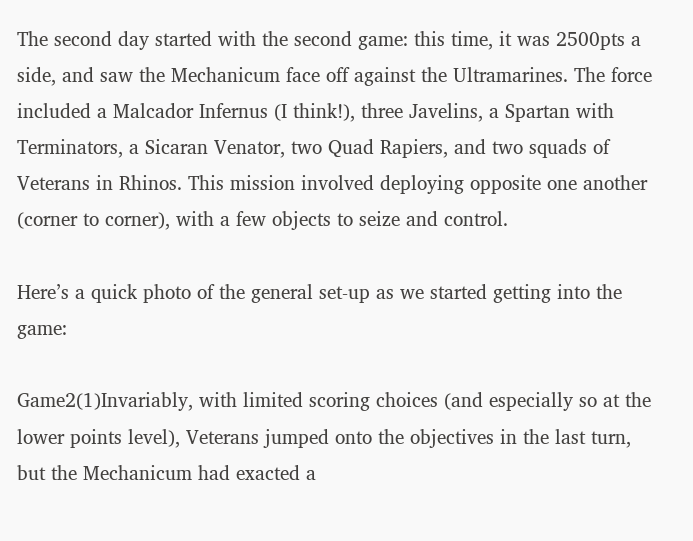The second day started with the second game: this time, it was 2500pts a side, and saw the Mechanicum face off against the Ultramarines. The force included a Malcador Infernus (I think!), three Javelins, a Spartan with Terminators, a Sicaran Venator, two Quad Rapiers, and two squads of Veterans in Rhinos. This mission involved deploying opposite one another (corner to corner), with a few objects to seize and control.

Here’s a quick photo of the general set-up as we started getting into the game:

Game2(1)Invariably, with limited scoring choices (and especially so at the lower points level), Veterans jumped onto the objectives in the last turn, but the Mechanicum had exacted a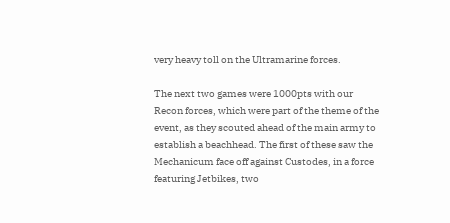very heavy toll on the Ultramarine forces.

The next two games were 1000pts with our Recon forces, which were part of the theme of the event, as they scouted ahead of the main army to establish a beachhead. The first of these saw the Mechanicum face off against Custodes, in a force featuring Jetbikes, two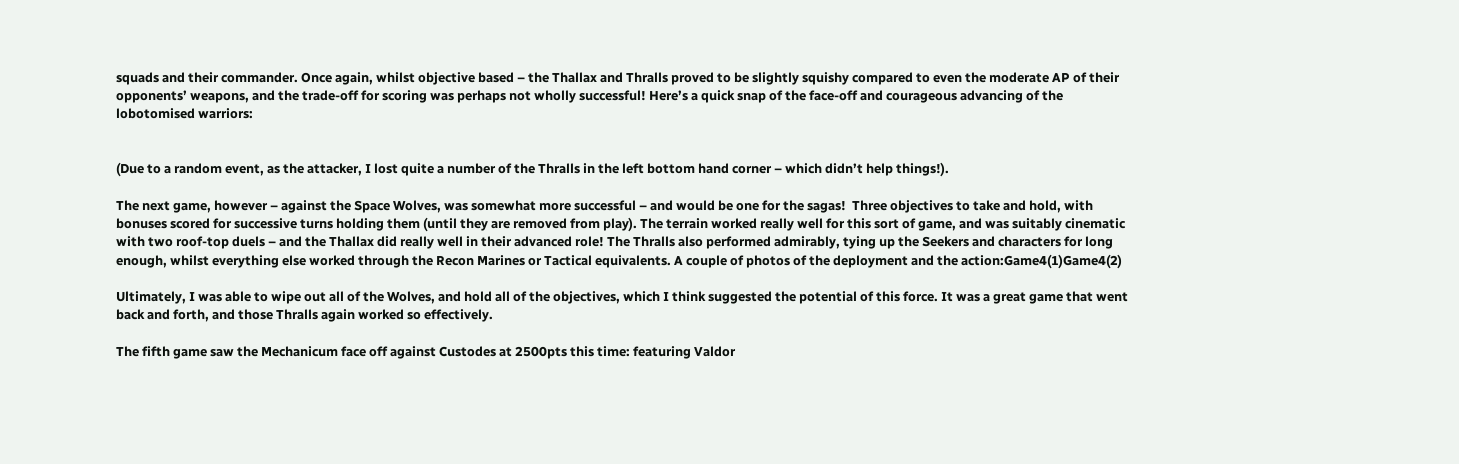squads and their commander. Once again, whilst objective based – the Thallax and Thralls proved to be slightly squishy compared to even the moderate AP of their opponents’ weapons, and the trade-off for scoring was perhaps not wholly successful! Here’s a quick snap of the face-off and courageous advancing of the lobotomised warriors:


(Due to a random event, as the attacker, I lost quite a number of the Thralls in the left bottom hand corner – which didn’t help things!).

The next game, however – against the Space Wolves, was somewhat more successful – and would be one for the sagas!  Three objectives to take and hold, with bonuses scored for successive turns holding them (until they are removed from play). The terrain worked really well for this sort of game, and was suitably cinematic with two roof-top duels – and the Thallax did really well in their advanced role! The Thralls also performed admirably, tying up the Seekers and characters for long enough, whilst everything else worked through the Recon Marines or Tactical equivalents. A couple of photos of the deployment and the action:Game4(1)Game4(2)

Ultimately, I was able to wipe out all of the Wolves, and hold all of the objectives, which I think suggested the potential of this force. It was a great game that went back and forth, and those Thralls again worked so effectively.

The fifth game saw the Mechanicum face off against Custodes at 2500pts this time: featuring Valdor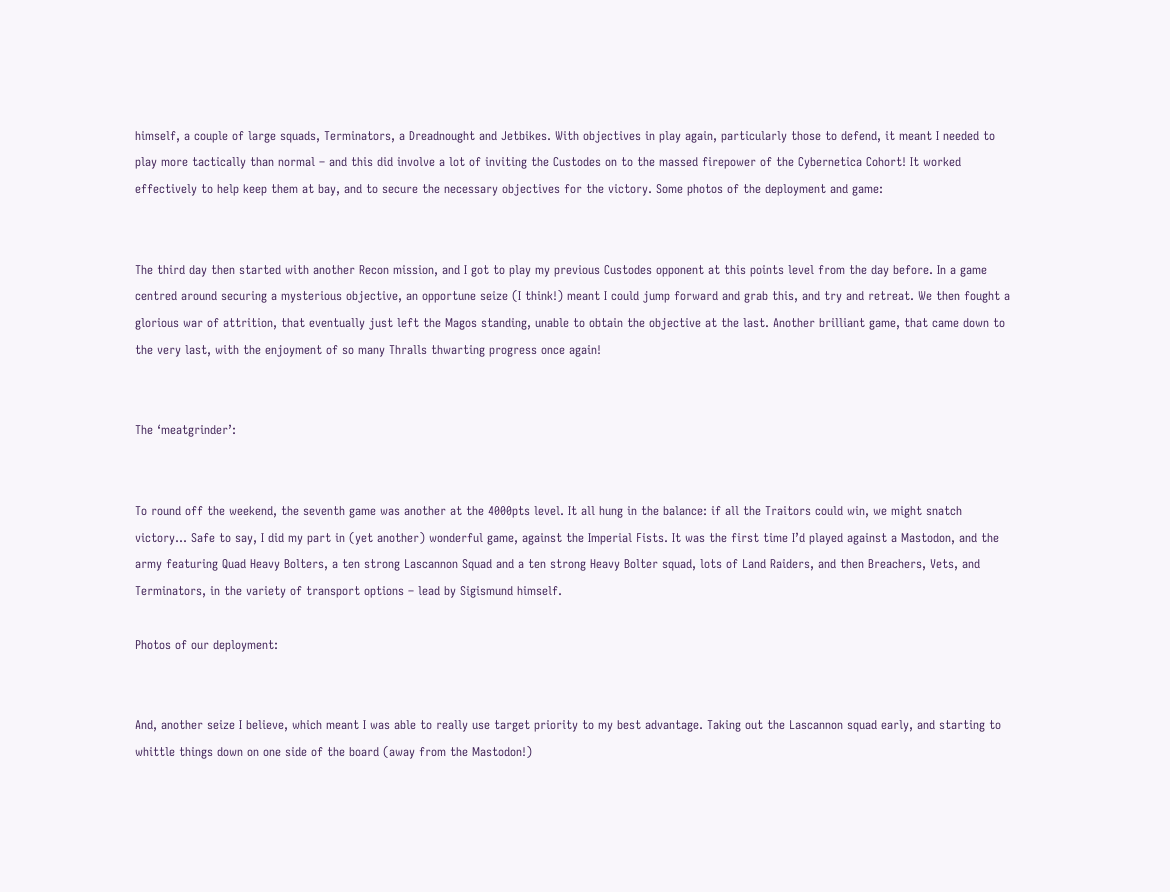himself, a couple of large squads, Terminators, a Dreadnought and Jetbikes. With objectives in play again, particularly those to defend, it meant I needed to play more tactically than normal – and this did involve a lot of inviting the Custodes on to the massed firepower of the Cybernetica Cohort! It worked effectively to help keep them at bay, and to secure the necessary objectives for the victory. Some photos of the deployment and game:


The third day then started with another Recon mission, and I got to play my previous Custodes opponent at this points level from the day before. In a game centred around securing a mysterious objective, an opportune seize (I think!) meant I could jump forward and grab this, and try and retreat. We then fought a glorious war of attrition, that eventually just left the Magos standing, unable to obtain the objective at the last. Another brilliant game, that came down to the very last, with the enjoyment of so many Thralls thwarting progress once again!


The ‘meatgrinder’:


To round off the weekend, the seventh game was another at the 4000pts level. It all hung in the balance: if all the Traitors could win, we might snatch victory… Safe to say, I did my part in (yet another) wonderful game, against the Imperial Fists. It was the first time I’d played against a Mastodon, and the army featuring Quad Heavy Bolters, a ten strong Lascannon Squad and a ten strong Heavy Bolter squad, lots of Land Raiders, and then Breachers, Vets, and Terminators, in the variety of transport options – lead by Sigismund himself.

Photos of our deployment:


And, another seize I believe, which meant I was able to really use target priority to my best advantage. Taking out the Lascannon squad early, and starting to whittle things down on one side of the board (away from the Mastodon!)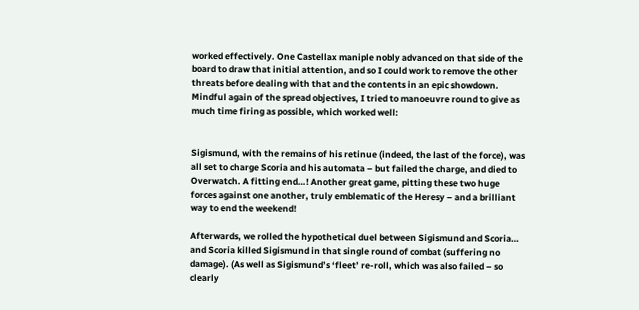worked effectively. One Castellax maniple nobly advanced on that side of the board to draw that initial attention, and so I could work to remove the other threats before dealing with that and the contents in an epic showdown. Mindful again of the spread objectives, I tried to manoeuvre round to give as much time firing as possible, which worked well:


Sigismund, with the remains of his retinue (indeed, the last of the force), was all set to charge Scoria and his automata – but failed the charge, and died to Overwatch. A fitting end…! Another great game, pitting these two huge forces against one another, truly emblematic of the Heresy – and a brilliant way to end the weekend!

Afterwards, we rolled the hypothetical duel between Sigismund and Scoria… and Scoria killed Sigismund in that single round of combat (suffering no damage). (As well as Sigismund’s ‘fleet’ re-roll, which was also failed – so clearly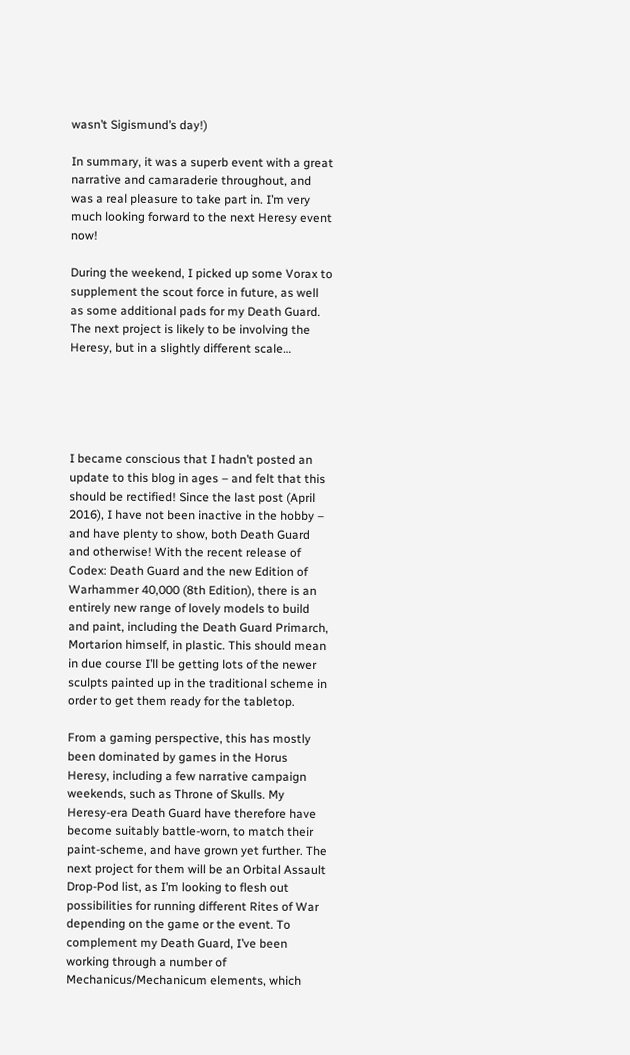wasn’t Sigismund’s day!)

In summary, it was a superb event with a great narrative and camaraderie throughout, and was a real pleasure to take part in. I’m very much looking forward to the next Heresy event now!

During the weekend, I picked up some Vorax to supplement the scout force in future, as well as some additional pads for my Death Guard. The next project is likely to be involving the Heresy, but in a slightly different scale…





I became conscious that I hadn’t posted an update to this blog in ages – and felt that this should be rectified! Since the last post (April 2016), I have not been inactive in the hobby – and have plenty to show, both Death Guard and otherwise! With the recent release of Codex: Death Guard and the new Edition of Warhammer 40,000 (8th Edition), there is an entirely new range of lovely models to build and paint, including the Death Guard Primarch, Mortarion himself, in plastic. This should mean in due course I’ll be getting lots of the newer sculpts painted up in the traditional scheme in order to get them ready for the tabletop.

From a gaming perspective, this has mostly been dominated by games in the Horus Heresy, including a few narrative campaign weekends, such as Throne of Skulls. My Heresy-era Death Guard have therefore have become suitably battle-worn, to match their paint-scheme, and have grown yet further. The next project for them will be an Orbital Assault Drop-Pod list, as I’m looking to flesh out possibilities for running different Rites of War depending on the game or the event. To complement my Death Guard, I’ve been working through a number of Mechanicus/Mechanicum elements, which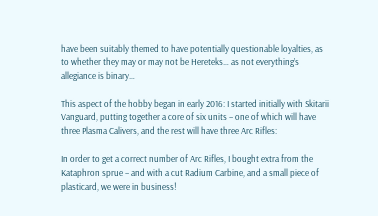have been suitably themed to have potentially questionable loyalties, as to whether they may or may not be Hereteks… as not everything’s allegiance is binary…

This aspect of the hobby began in early 2016: I started initially with Skitarii Vanguard, putting together a core of six units – one of which will have three Plasma Calivers, and the rest will have three Arc Rifles:

In order to get a correct number of Arc Rifles, I bought extra from the Kataphron sprue – and with a cut Radium Carbine, and a small piece of plasticard, we were in business!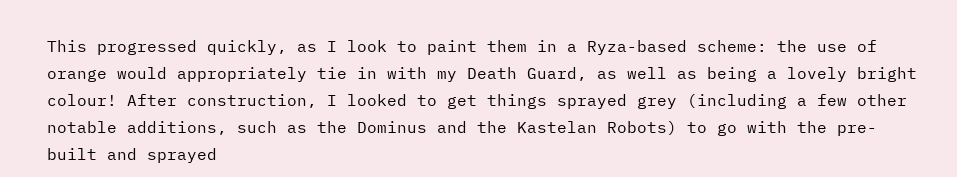This progressed quickly, as I look to paint them in a Ryza-based scheme: the use of orange would appropriately tie in with my Death Guard, as well as being a lovely bright colour! After construction, I looked to get things sprayed grey (including a few other notable additions, such as the Dominus and the Kastelan Robots) to go with the pre-built and sprayed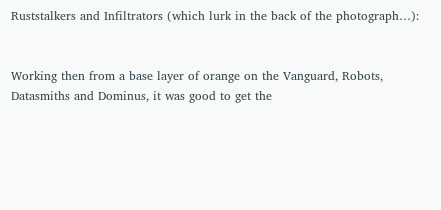Ruststalkers and Infiltrators (which lurk in the back of the photograph…):


Working then from a base layer of orange on the Vanguard, Robots, Datasmiths and Dominus, it was good to get the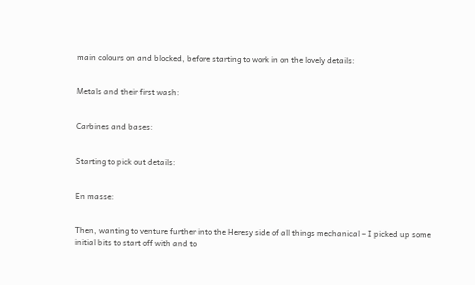main colours on and blocked, before starting to work in on the lovely details:


Metals and their first wash:


Carbines and bases:


Starting to pick out details:


En masse:


Then, wanting to venture further into the Heresy side of all things mechanical – I picked up some initial bits to start off with and to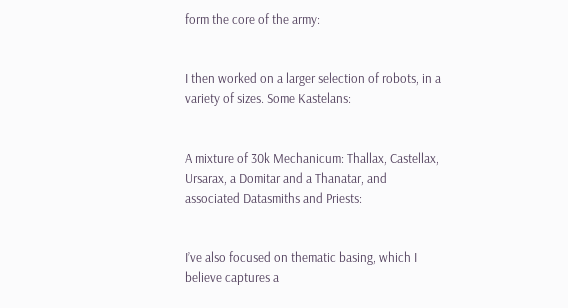form the core of the army:


I then worked on a larger selection of robots, in a variety of sizes. Some Kastelans:


A mixture of 30k Mechanicum: Thallax, Castellax, Ursarax, a Domitar and a Thanatar, and associated Datasmiths and Priests:


I’ve also focused on thematic basing, which I believe captures a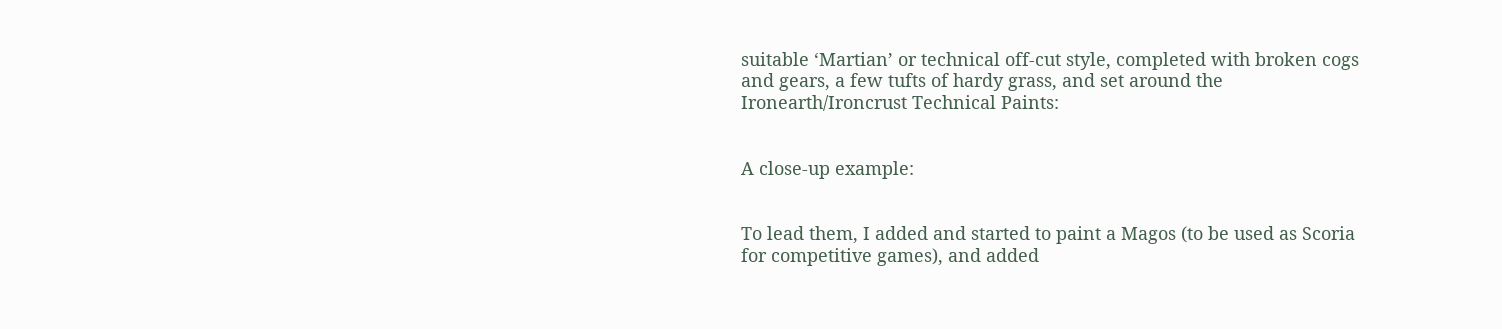suitable ‘Martian’ or technical off-cut style, completed with broken cogs and gears, a few tufts of hardy grass, and set around the Ironearth/Ironcrust Technical Paints:


A close-up example:


To lead them, I added and started to paint a Magos (to be used as Scoria for competitive games), and added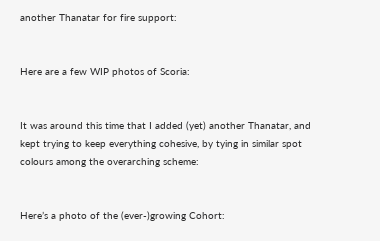another Thanatar for fire support:


Here are a few WIP photos of Scoria:


It was around this time that I added (yet) another Thanatar, and kept trying to keep everything cohesive, by tying in similar spot colours among the overarching scheme:


Here’s a photo of the (ever-)growing Cohort: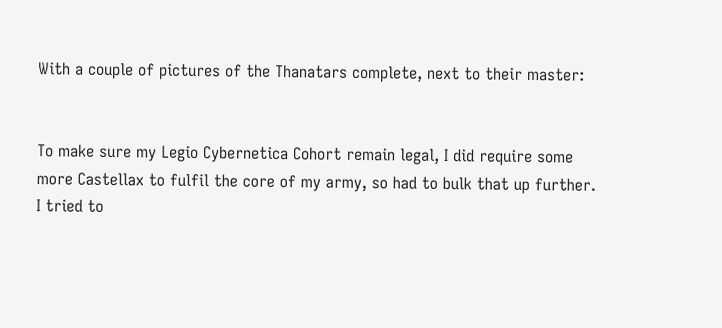With a couple of pictures of the Thanatars complete, next to their master:


To make sure my Legio Cybernetica Cohort remain legal, I did require some more Castellax to fulfil the core of my army, so had to bulk that up further. I tried to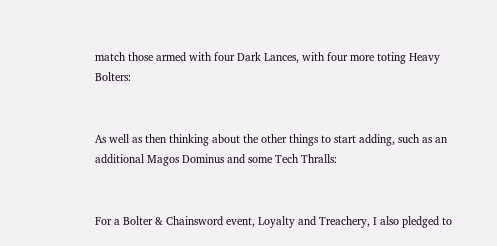match those armed with four Dark Lances, with four more toting Heavy Bolters:


As well as then thinking about the other things to start adding, such as an additional Magos Dominus and some Tech Thralls:


For a Bolter & Chainsword event, Loyalty and Treachery, I also pledged to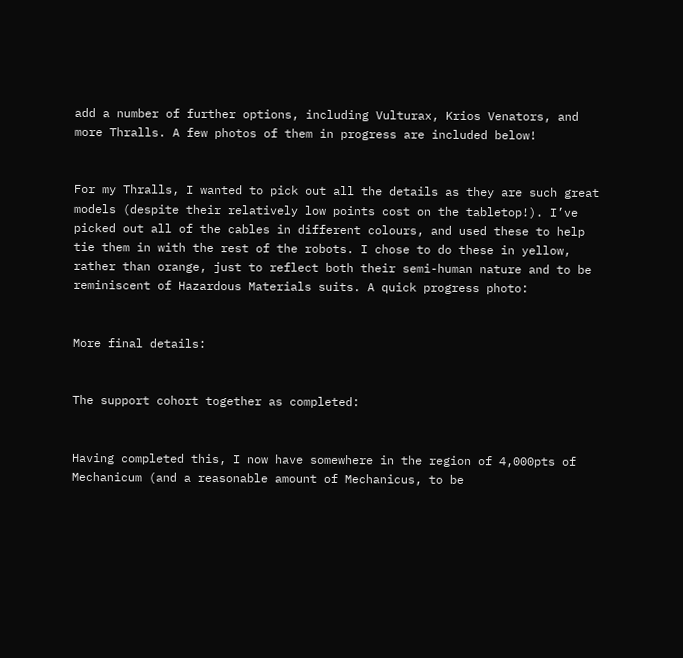add a number of further options, including Vulturax, Krios Venators, and more Thralls. A few photos of them in progress are included below!


For my Thralls, I wanted to pick out all the details as they are such great models (despite their relatively low points cost on the tabletop!). I’ve picked out all of the cables in different colours, and used these to help tie them in with the rest of the robots. I chose to do these in yellow, rather than orange, just to reflect both their semi-human nature and to be reminiscent of Hazardous Materials suits. A quick progress photo:


More final details:


The support cohort together as completed:


Having completed this, I now have somewhere in the region of 4,000pts of Mechanicum (and a reasonable amount of Mechanicus, to be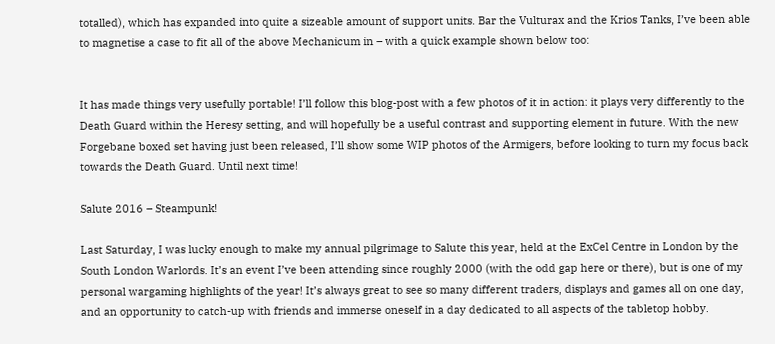totalled), which has expanded into quite a sizeable amount of support units. Bar the Vulturax and the Krios Tanks, I’ve been able to magnetise a case to fit all of the above Mechanicum in – with a quick example shown below too:


It has made things very usefully portable! I’ll follow this blog-post with a few photos of it in action: it plays very differently to the Death Guard within the Heresy setting, and will hopefully be a useful contrast and supporting element in future. With the new Forgebane boxed set having just been released, I’ll show some WIP photos of the Armigers, before looking to turn my focus back towards the Death Guard. Until next time!

Salute 2016 – Steampunk!

Last Saturday, I was lucky enough to make my annual pilgrimage to Salute this year, held at the ExCel Centre in London by the South London Warlords. It’s an event I’ve been attending since roughly 2000 (with the odd gap here or there), but is one of my personal wargaming highlights of the year! It’s always great to see so many different traders, displays and games all on one day, and an opportunity to catch-up with friends and immerse oneself in a day dedicated to all aspects of the tabletop hobby.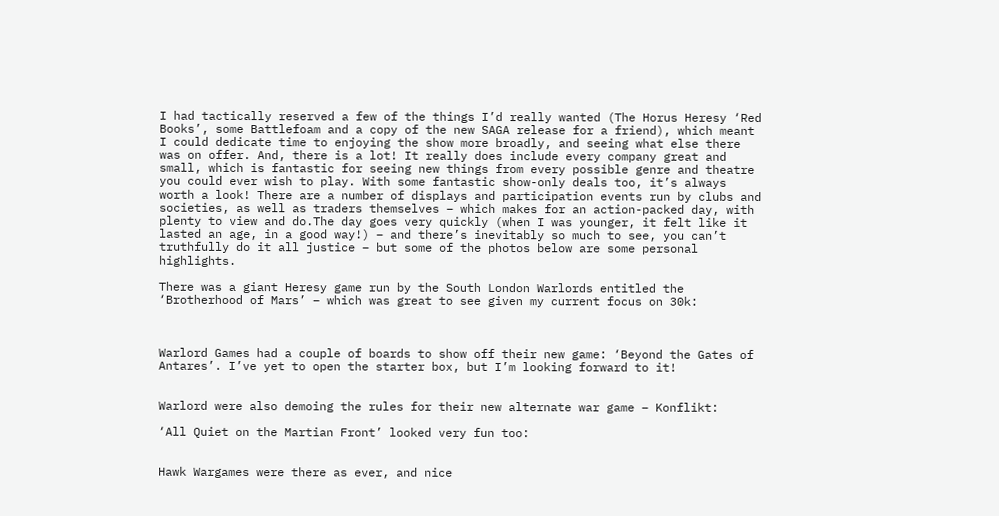I had tactically reserved a few of the things I’d really wanted (The Horus Heresy ‘Red Books’, some Battlefoam and a copy of the new SAGA release for a friend), which meant I could dedicate time to enjoying the show more broadly, and seeing what else there was on offer. And, there is a lot! It really does include every company great and small, which is fantastic for seeing new things from every possible genre and theatre you could ever wish to play. With some fantastic show-only deals too, it’s always worth a look! There are a number of displays and participation events run by clubs and societies, as well as traders themselves – which makes for an action-packed day, with plenty to view and do.The day goes very quickly (when I was younger, it felt like it lasted an age, in a good way!) – and there’s inevitably so much to see, you can’t truthfully do it all justice – but some of the photos below are some personal highlights.

There was a giant Heresy game run by the South London Warlords entitled the ‘Brotherhood of Mars’ – which was great to see given my current focus on 30k:



Warlord Games had a couple of boards to show off their new game: ‘Beyond the Gates of Antares’. I’ve yet to open the starter box, but I’m looking forward to it!


Warlord were also demoing the rules for their new alternate war game – Konflikt:

‘All Quiet on the Martian Front’ looked very fun too:


Hawk Wargames were there as ever, and nice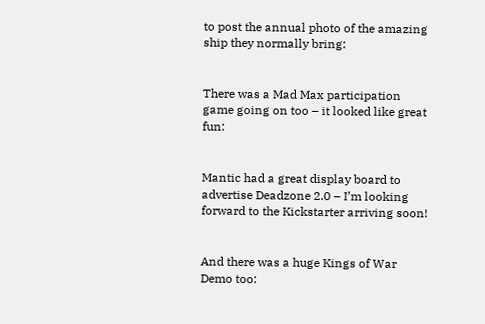to post the annual photo of the amazing ship they normally bring:


There was a Mad Max participation game going on too – it looked like great fun:


Mantic had a great display board to advertise Deadzone 2.0 – I’m looking forward to the Kickstarter arriving soon!


And there was a huge Kings of War Demo too: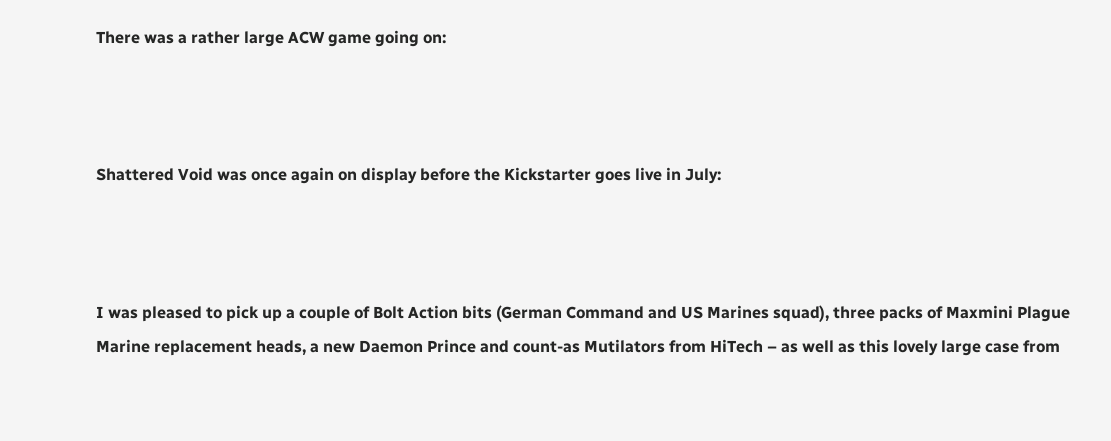There was a rather large ACW game going on:



Shattered Void was once again on display before the Kickstarter goes live in July:



I was pleased to pick up a couple of Bolt Action bits (German Command and US Marines squad), three packs of Maxmini Plague Marine replacement heads, a new Daemon Prince and count-as Mutilators from HiTech – as well as this lovely large case from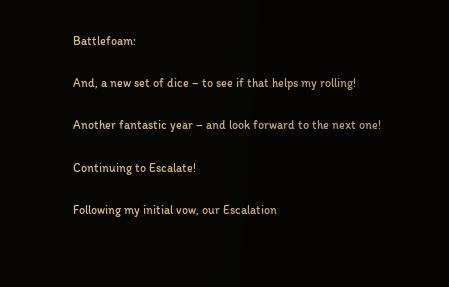Battlefoam:

And, a new set of dice – to see if that helps my rolling!

Another fantastic year – and look forward to the next one!

Continuing to Escalate!

Following my initial vow, our Escalation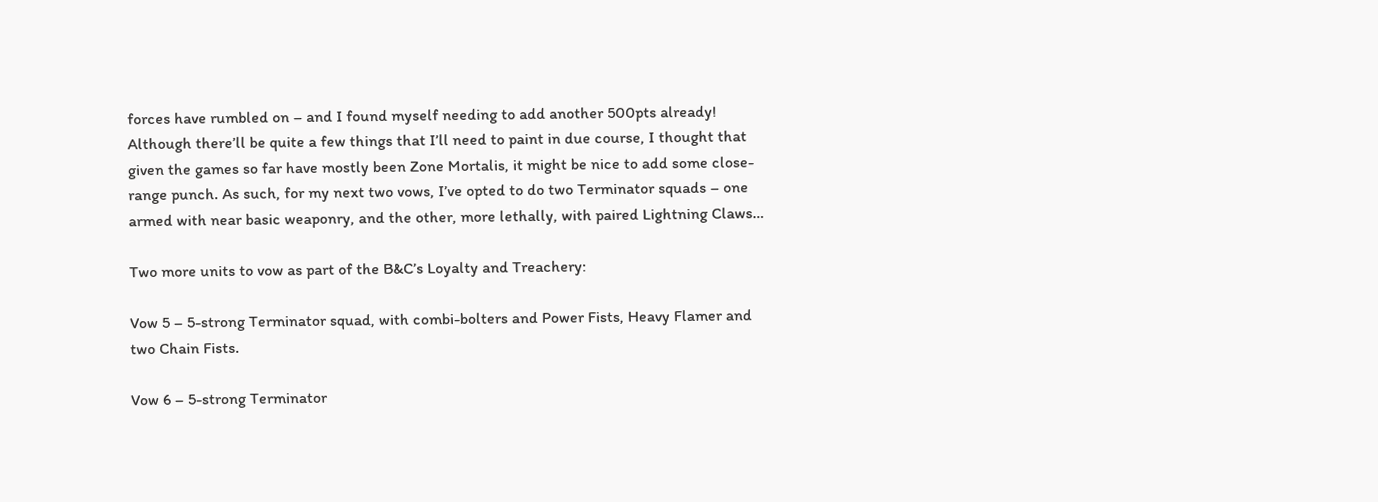forces have rumbled on – and I found myself needing to add another 500pts already! Although there’ll be quite a few things that I’ll need to paint in due course, I thought that given the games so far have mostly been Zone Mortalis, it might be nice to add some close-range punch. As such, for my next two vows, I’ve opted to do two Terminator squads – one armed with near basic weaponry, and the other, more lethally, with paired Lightning Claws…

Two more units to vow as part of the B&C’s Loyalty and Treachery:

Vow 5 – 5-strong Terminator squad, with combi-bolters and Power Fists, Heavy Flamer and two Chain Fists.

Vow 6 – 5-strong Terminator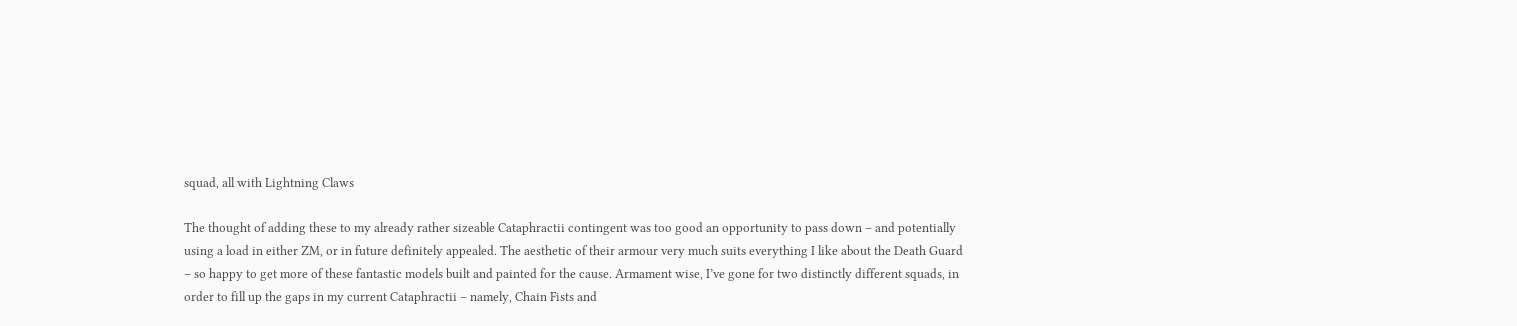squad, all with Lightning Claws

The thought of adding these to my already rather sizeable Cataphractii contingent was too good an opportunity to pass down – and potentially using a load in either ZM, or in future definitely appealed. The aesthetic of their armour very much suits everything I like about the Death Guard – so happy to get more of these fantastic models built and painted for the cause. Armament wise, I’ve gone for two distinctly different squads, in order to fill up the gaps in my current Cataphractii – namely, Chain Fists and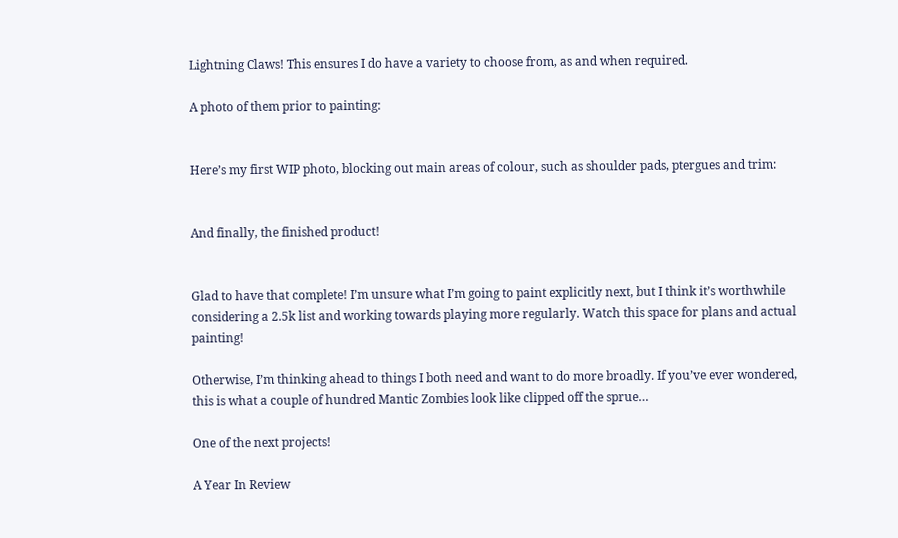Lightning Claws! This ensures I do have a variety to choose from, as and when required.

A photo of them prior to painting:


Here’s my first WIP photo, blocking out main areas of colour, such as shoulder pads, ptergues and trim:


And finally, the finished product!


Glad to have that complete! I’m unsure what I’m going to paint explicitly next, but I think it’s worthwhile considering a 2.5k list and working towards playing more regularly. Watch this space for plans and actual painting!

Otherwise, I’m thinking ahead to things I both need and want to do more broadly. If you’ve ever wondered, this is what a couple of hundred Mantic Zombies look like clipped off the sprue…

One of the next projects!

A Year In Review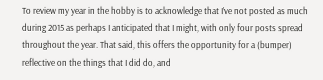To review my year in the hobby is to acknowledge that I’ve not posted as much during 2015 as perhaps I anticipated that I might, with only four posts spread throughout the year. That said, this offers the opportunity for a (bumper) reflective on the things that I did do, and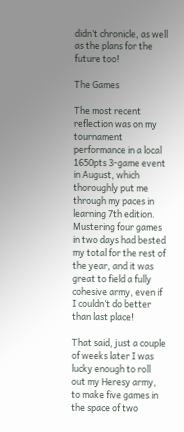didn’t chronicle, as well as the plans for the future too!

The Games

The most recent reflection was on my tournament performance in a local 1650pts 3-game event in August, which thoroughly put me through my paces in learning 7th edition. Mustering four games in two days had bested my total for the rest of the year, and it was great to field a fully cohesive army, even if I couldn’t do better than last place!

That said, just a couple of weeks later I was lucky enough to roll out my Heresy army, to make five games in the space of two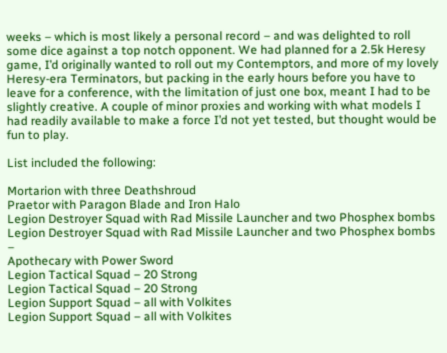weeks – which is most likely a personal record – and was delighted to roll some dice against a top notch opponent. We had planned for a 2.5k Heresy game, I’d originally wanted to roll out my Contemptors, and more of my lovely Heresy-era Terminators, but packing in the early hours before you have to leave for a conference, with the limitation of just one box, meant I had to be slightly creative. A couple of minor proxies and working with what models I had readily available to make a force I’d not yet tested, but thought would be fun to play.

List included the following:

Mortarion with three Deathshroud
Praetor with Paragon Blade and Iron Halo
Legion Destroyer Squad with Rad Missile Launcher and two Phosphex bombs
Legion Destroyer Squad with Rad Missile Launcher and two Phosphex bombs –
Apothecary with Power Sword
Legion Tactical Squad – 20 Strong
Legion Tactical Squad – 20 Strong
Legion Support Squad – all with Volkites
Legion Support Squad – all with Volkites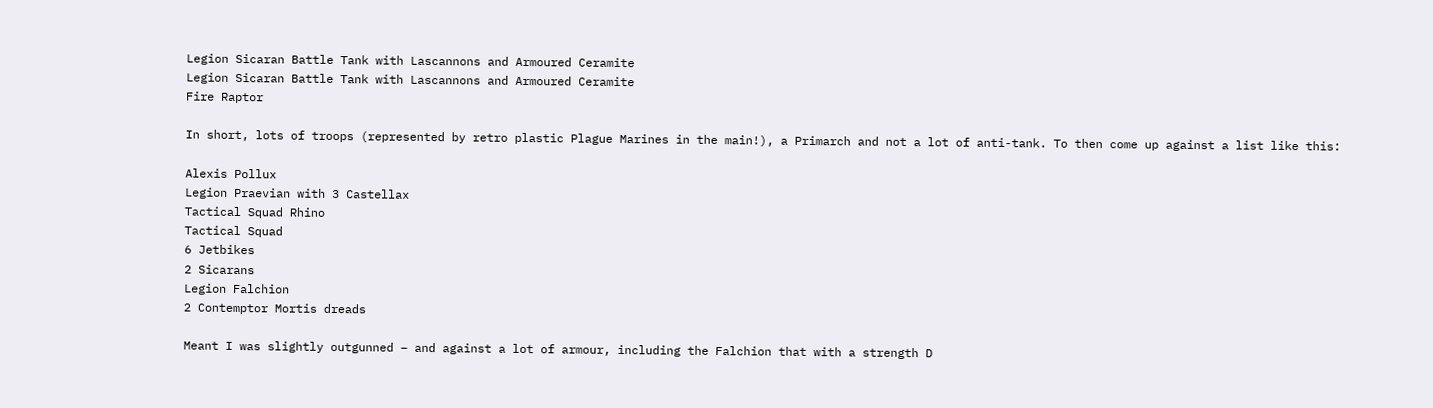Legion Sicaran Battle Tank with Lascannons and Armoured Ceramite
Legion Sicaran Battle Tank with Lascannons and Armoured Ceramite
Fire Raptor

In short, lots of troops (represented by retro plastic Plague Marines in the main!), a Primarch and not a lot of anti-tank. To then come up against a list like this:

Alexis Pollux
Legion Praevian with 3 Castellax
Tactical Squad Rhino
Tactical Squad
6 Jetbikes
2 Sicarans
Legion Falchion
2 Contemptor Mortis dreads

Meant I was slightly outgunned – and against a lot of armour, including the Falchion that with a strength D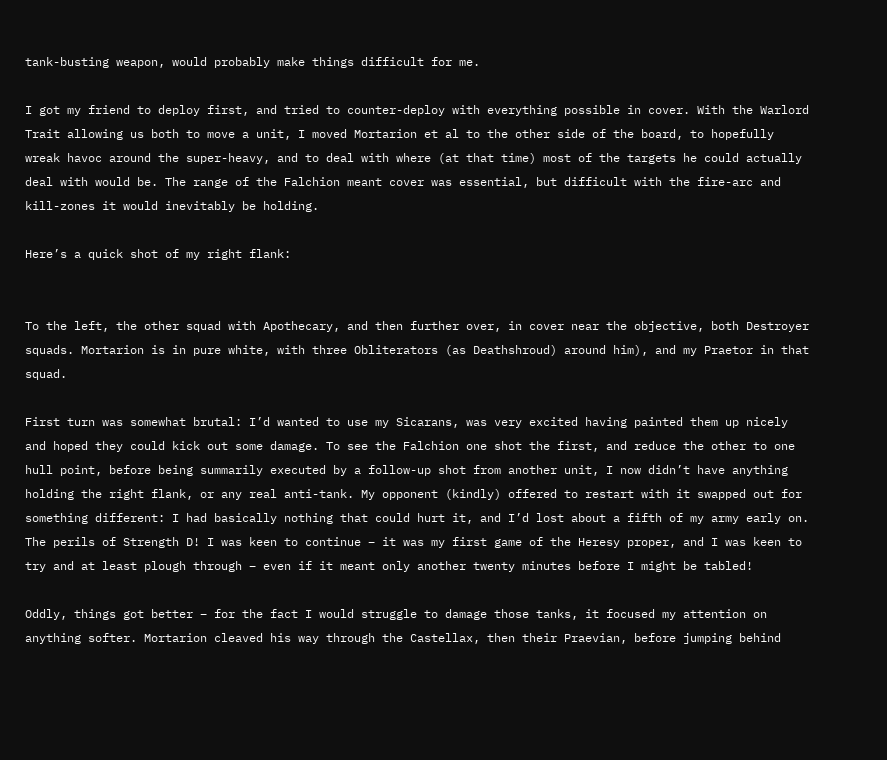tank-busting weapon, would probably make things difficult for me.

I got my friend to deploy first, and tried to counter-deploy with everything possible in cover. With the Warlord Trait allowing us both to move a unit, I moved Mortarion et al to the other side of the board, to hopefully wreak havoc around the super-heavy, and to deal with where (at that time) most of the targets he could actually deal with would be. The range of the Falchion meant cover was essential, but difficult with the fire-arc and kill-zones it would inevitably be holding.

Here’s a quick shot of my right flank:


To the left, the other squad with Apothecary, and then further over, in cover near the objective, both Destroyer squads. Mortarion is in pure white, with three Obliterators (as Deathshroud) around him), and my Praetor in that squad.

First turn was somewhat brutal: I’d wanted to use my Sicarans, was very excited having painted them up nicely and hoped they could kick out some damage. To see the Falchion one shot the first, and reduce the other to one hull point, before being summarily executed by a follow-up shot from another unit, I now didn’t have anything holding the right flank, or any real anti-tank. My opponent (kindly) offered to restart with it swapped out for something different: I had basically nothing that could hurt it, and I’d lost about a fifth of my army early on. The perils of Strength D! I was keen to continue – it was my first game of the Heresy proper, and I was keen to try and at least plough through – even if it meant only another twenty minutes before I might be tabled!

Oddly, things got better – for the fact I would struggle to damage those tanks, it focused my attention on anything softer. Mortarion cleaved his way through the Castellax, then their Praevian, before jumping behind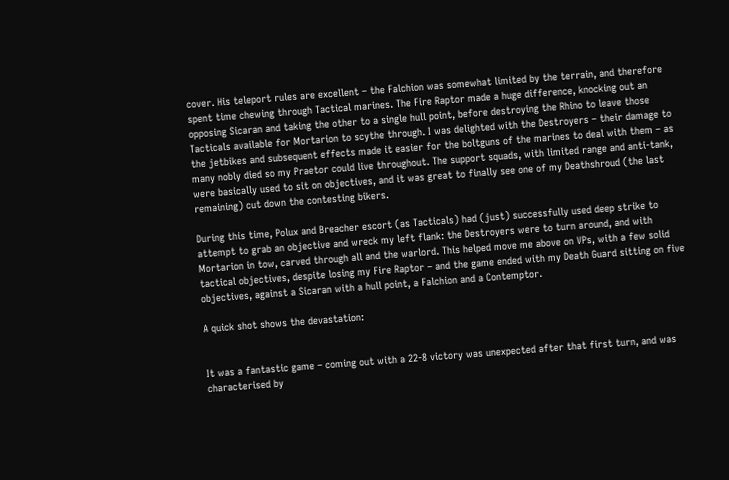cover. His teleport rules are excellent – the Falchion was somewhat limited by the terrain, and therefore spent time chewing through Tactical marines. The Fire Raptor made a huge difference, knocking out an opposing Sicaran and taking the other to a single hull point, before destroying the Rhino to leave those Tacticals available for Mortarion to scythe through. I was delighted with the Destroyers – their damage to the jetbikes and subsequent effects made it easier for the boltguns of the marines to deal with them – as many nobly died so my Praetor could live throughout. The support squads, with limited range and anti-tank, were basically used to sit on objectives, and it was great to finally see one of my Deathshroud (the last remaining) cut down the contesting bikers.

During this time, Polux and Breacher escort (as Tacticals) had (just) successfully used deep strike to attempt to grab an objective and wreck my left flank: the Destroyers were to turn around, and with Mortarion in tow, carved through all and the warlord. This helped move me above on VPs, with a few solid tactical objectives, despite losing my Fire Raptor – and the game ended with my Death Guard sitting on five objectives, against a Sicaran with a hull point, a Falchion and a Contemptor.

A quick shot shows the devastation:


It was a fantastic game – coming out with a 22-8 victory was unexpected after that first turn, and was characterised by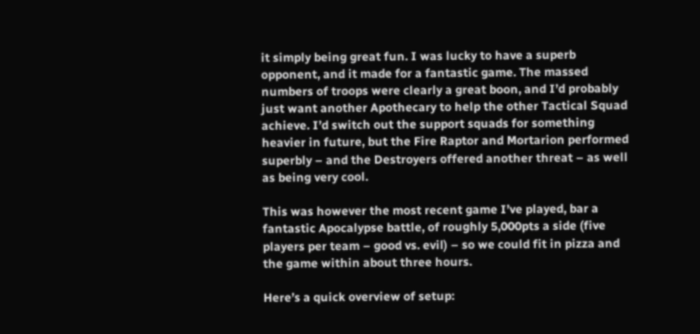it simply being great fun. I was lucky to have a superb opponent, and it made for a fantastic game. The massed numbers of troops were clearly a great boon, and I’d probably just want another Apothecary to help the other Tactical Squad achieve. I’d switch out the support squads for something heavier in future, but the Fire Raptor and Mortarion performed superbly – and the Destroyers offered another threat – as well as being very cool.

This was however the most recent game I’ve played, bar a fantastic Apocalypse battle, of roughly 5,000pts a side (five players per team – good vs. evil) – so we could fit in pizza and the game within about three hours.

Here’s a quick overview of setup: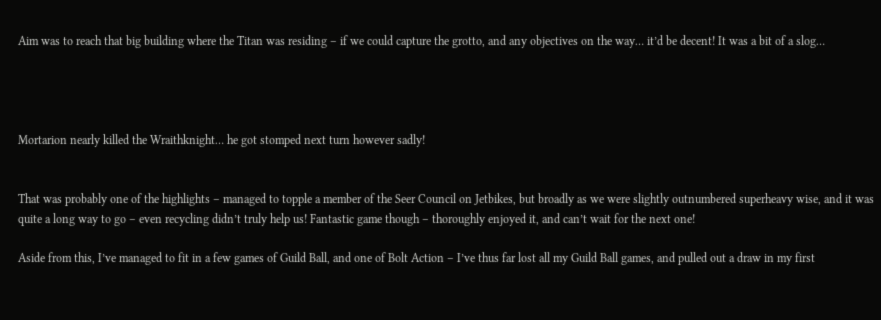Aim was to reach that big building where the Titan was residing – if we could capture the grotto, and any objectives on the way… it’d be decent! It was a bit of a slog…




Mortarion nearly killed the Wraithknight… he got stomped next turn however sadly!


That was probably one of the highlights – managed to topple a member of the Seer Council on Jetbikes, but broadly as we were slightly outnumbered superheavy wise, and it was quite a long way to go – even recycling didn’t truly help us! Fantastic game though – thoroughly enjoyed it, and can’t wait for the next one!

Aside from this, I’ve managed to fit in a few games of Guild Ball, and one of Bolt Action – I’ve thus far lost all my Guild Ball games, and pulled out a draw in my first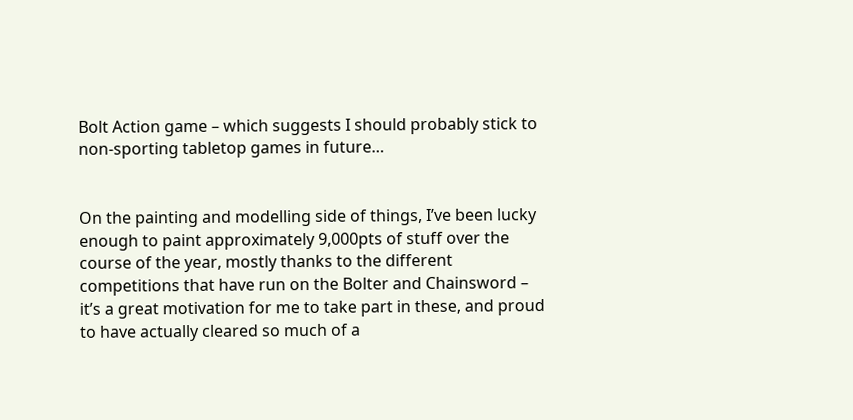Bolt Action game – which suggests I should probably stick to non-sporting tabletop games in future…


On the painting and modelling side of things, I’ve been lucky enough to paint approximately 9,000pts of stuff over the course of the year, mostly thanks to the different competitions that have run on the Bolter and Chainsword – it’s a great motivation for me to take part in these, and proud to have actually cleared so much of a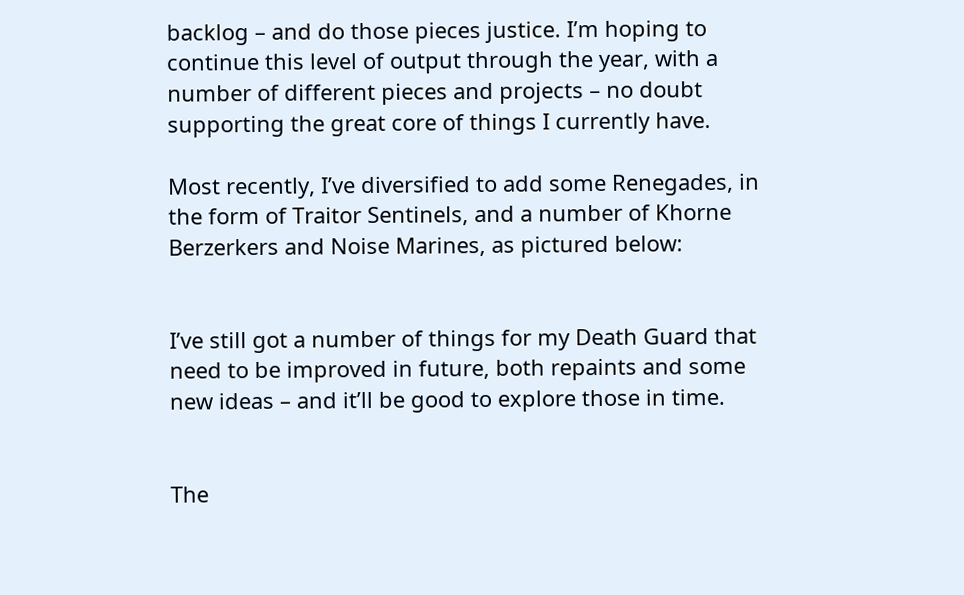backlog – and do those pieces justice. I’m hoping to continue this level of output through the year, with a number of different pieces and projects – no doubt supporting the great core of things I currently have.

Most recently, I’ve diversified to add some Renegades, in the form of Traitor Sentinels, and a number of Khorne Berzerkers and Noise Marines, as pictured below:


I’ve still got a number of things for my Death Guard that need to be improved in future, both repaints and some new ideas – and it’ll be good to explore those in time.


The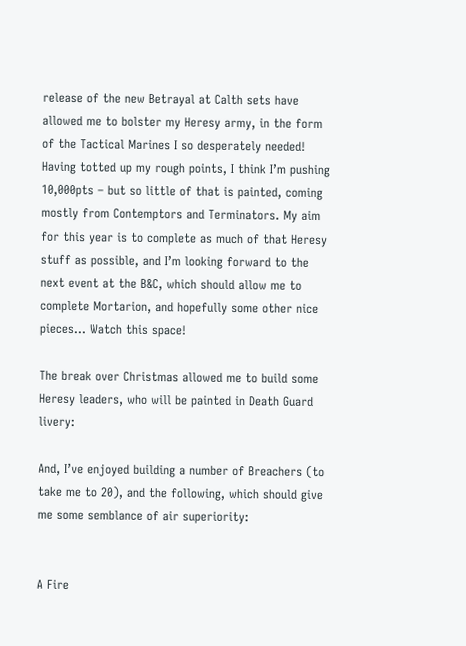release of the new Betrayal at Calth sets have allowed me to bolster my Heresy army, in the form of the Tactical Marines I so desperately needed! Having totted up my rough points, I think I’m pushing 10,000pts – but so little of that is painted, coming mostly from Contemptors and Terminators. My aim for this year is to complete as much of that Heresy stuff as possible, and I’m looking forward to the next event at the B&C, which should allow me to complete Mortarion, and hopefully some other nice pieces… Watch this space!

The break over Christmas allowed me to build some Heresy leaders, who will be painted in Death Guard livery:

And, I’ve enjoyed building a number of Breachers (to take me to 20), and the following, which should give me some semblance of air superiority:


A Fire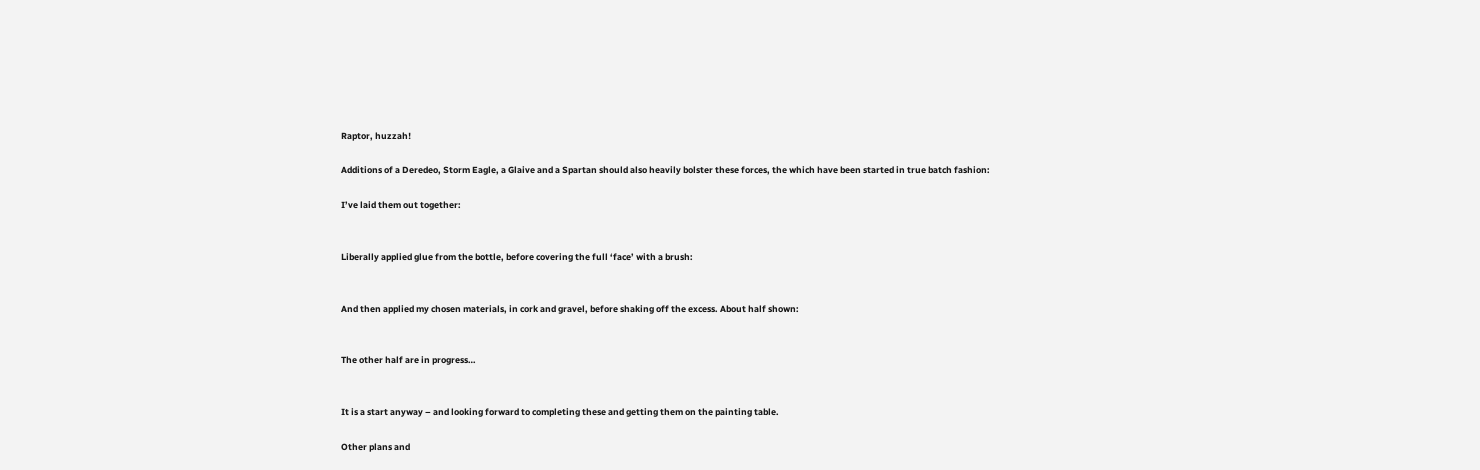Raptor, huzzah!

Additions of a Deredeo, Storm Eagle, a Glaive and a Spartan should also heavily bolster these forces, the which have been started in true batch fashion:

I’ve laid them out together:


Liberally applied glue from the bottle, before covering the full ‘face’ with a brush:


And then applied my chosen materials, in cork and gravel, before shaking off the excess. About half shown:


The other half are in progress…


It is a start anyway – and looking forward to completing these and getting them on the painting table.

Other plans and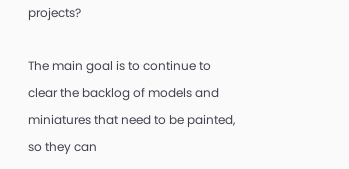projects?

The main goal is to continue to clear the backlog of models and miniatures that need to be painted, so they can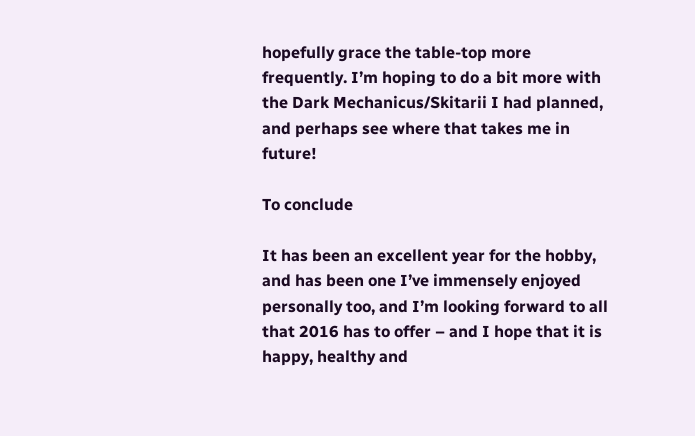hopefully grace the table-top more frequently. I’m hoping to do a bit more with the Dark Mechanicus/Skitarii I had planned, and perhaps see where that takes me in future!

To conclude

It has been an excellent year for the hobby, and has been one I’ve immensely enjoyed personally too, and I’m looking forward to all that 2016 has to offer – and I hope that it is happy, healthy and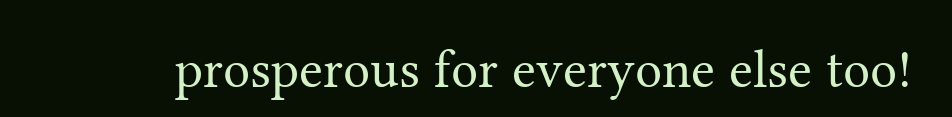prosperous for everyone else too!